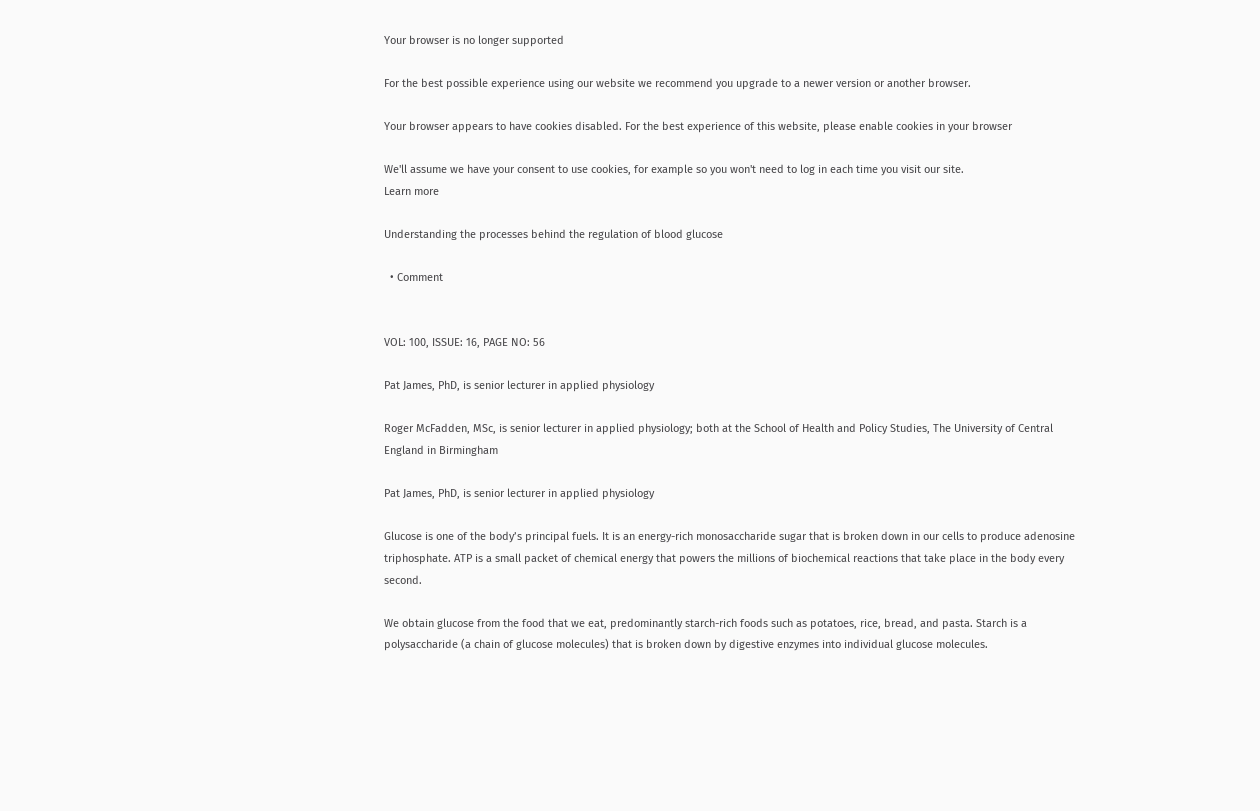Your browser is no longer supported

For the best possible experience using our website we recommend you upgrade to a newer version or another browser.

Your browser appears to have cookies disabled. For the best experience of this website, please enable cookies in your browser

We'll assume we have your consent to use cookies, for example so you won't need to log in each time you visit our site.
Learn more

Understanding the processes behind the regulation of blood glucose

  • Comment


VOL: 100, ISSUE: 16, PAGE NO: 56

Pat James, PhD, is senior lecturer in applied physiology

Roger McFadden, MSc, is senior lecturer in applied physiology; both at the School of Health and Policy Studies, The University of Central England in Birmingham

Pat James, PhD, is senior lecturer in applied physiology

Glucose is one of the body’s principal fuels. It is an energy-rich monosaccharide sugar that is broken down in our cells to produce adenosine triphosphate. ATP is a small packet of chemical energy that powers the millions of biochemical reactions that take place in the body every second.

We obtain glucose from the food that we eat, predominantly starch-rich foods such as potatoes, rice, bread, and pasta. Starch is a polysaccharide (a chain of glucose molecules) that is broken down by digestive enzymes into individual glucose molecules.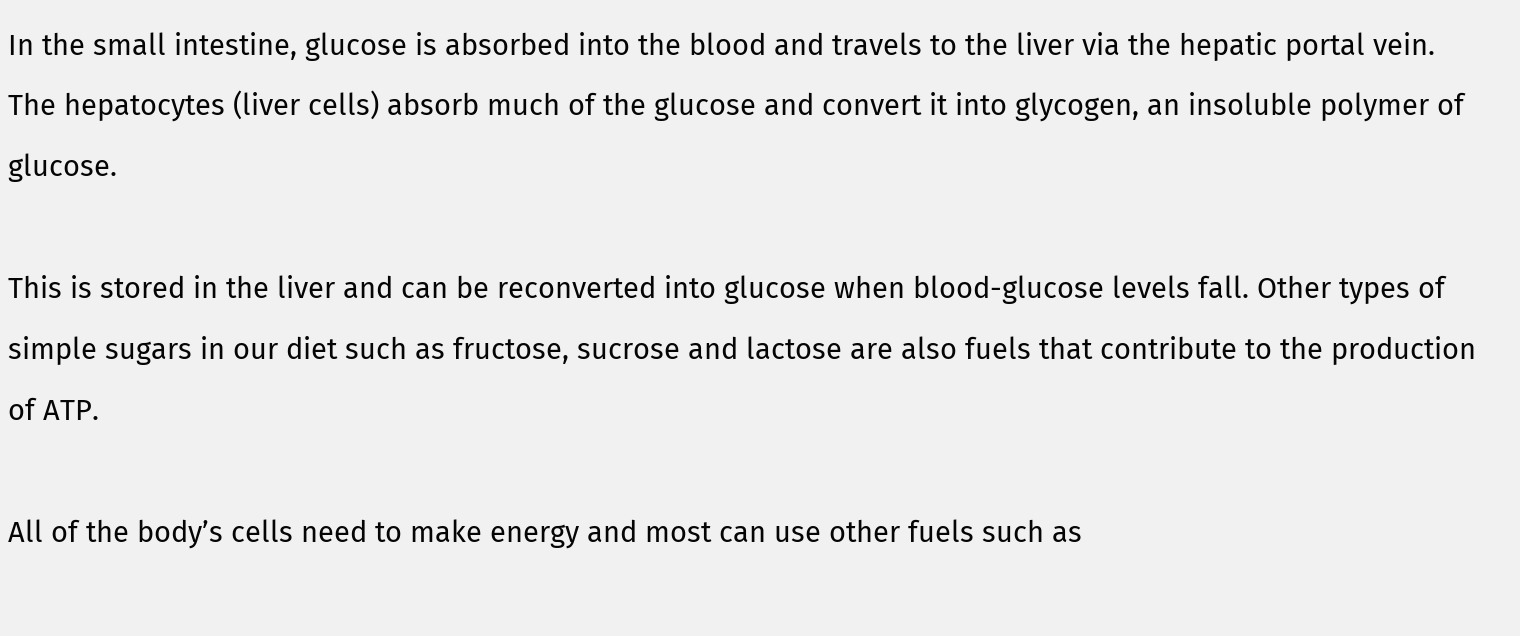In the small intestine, glucose is absorbed into the blood and travels to the liver via the hepatic portal vein. The hepatocytes (liver cells) absorb much of the glucose and convert it into glycogen, an insoluble polymer of glucose.

This is stored in the liver and can be reconverted into glucose when blood-glucose levels fall. Other types of simple sugars in our diet such as fructose, sucrose and lactose are also fuels that contribute to the production of ATP.

All of the body’s cells need to make energy and most can use other fuels such as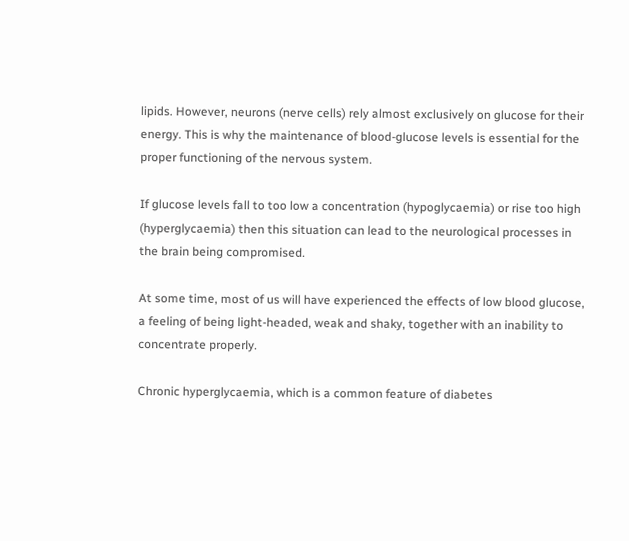lipids. However, neurons (nerve cells) rely almost exclusively on glucose for their energy. This is why the maintenance of blood-glucose levels is essential for the proper functioning of the nervous system.

If glucose levels fall to too low a concentration (hypoglycaemia) or rise too high (hyperglycaemia) then this situation can lead to the neurological processes in the brain being compromised.

At some time, most of us will have experienced the effects of low blood glucose, a feeling of being light-headed, weak and shaky, together with an inability to concentrate properly.

Chronic hyperglycaemia, which is a common feature of diabetes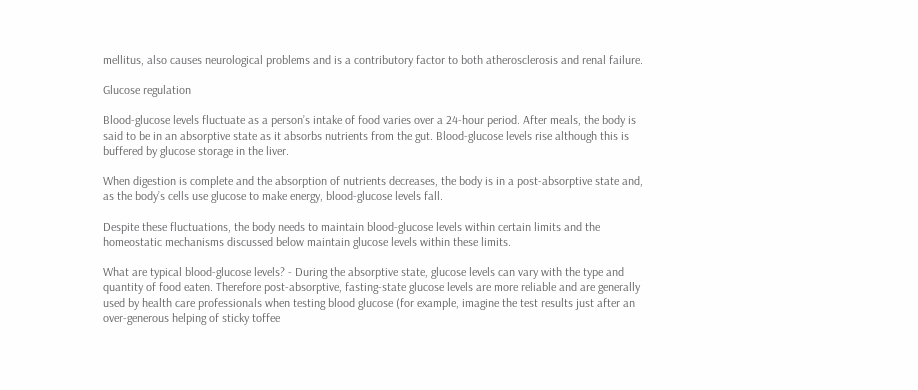mellitus, also causes neurological problems and is a contributory factor to both atherosclerosis and renal failure.

Glucose regulation

Blood-glucose levels fluctuate as a person’s intake of food varies over a 24-hour period. After meals, the body is said to be in an absorptive state as it absorbs nutrients from the gut. Blood-glucose levels rise although this is buffered by glucose storage in the liver.

When digestion is complete and the absorption of nutrients decreases, the body is in a post-absorptive state and, as the body’s cells use glucose to make energy, blood-glucose levels fall.

Despite these fluctuations, the body needs to maintain blood-glucose levels within certain limits and the homeostatic mechanisms discussed below maintain glucose levels within these limits.

What are typical blood-glucose levels? - During the absorptive state, glucose levels can vary with the type and quantity of food eaten. Therefore post-absorptive, fasting-state glucose levels are more reliable and are generally used by health care professionals when testing blood glucose (for example, imagine the test results just after an over-generous helping of sticky toffee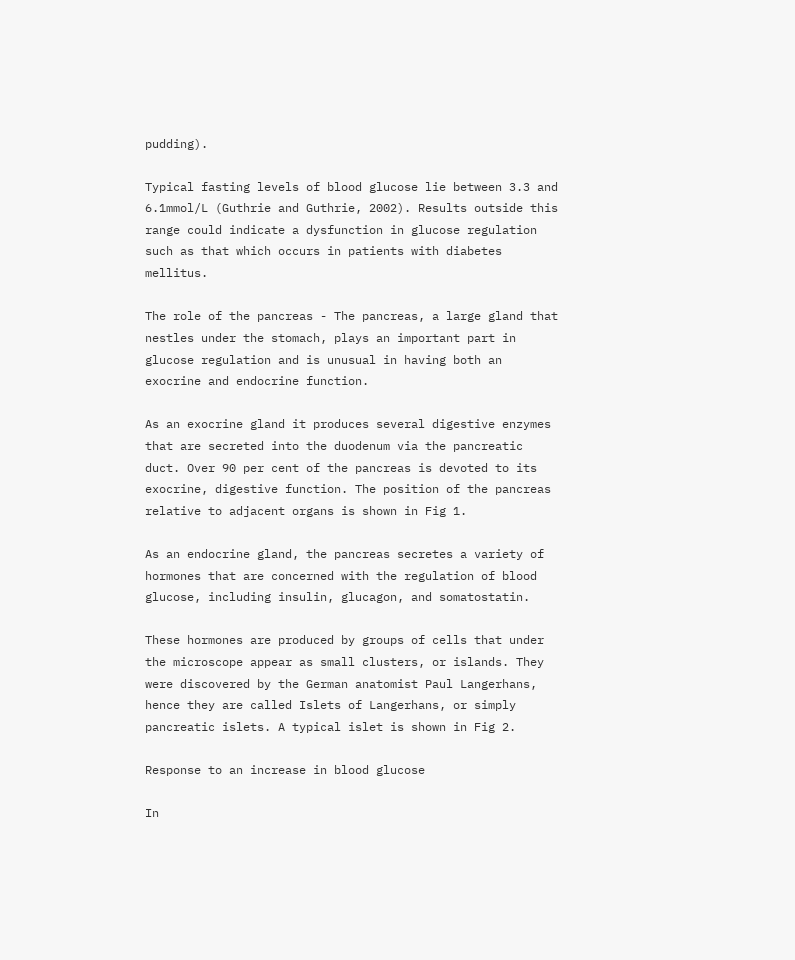pudding).

Typical fasting levels of blood glucose lie between 3.3 and 6.1mmol/L (Guthrie and Guthrie, 2002). Results outside this range could indicate a dysfunction in glucose regulation such as that which occurs in patients with diabetes mellitus.

The role of the pancreas - The pancreas, a large gland that nestles under the stomach, plays an important part in glucose regulation and is unusual in having both an exocrine and endocrine function.

As an exocrine gland it produces several digestive enzymes that are secreted into the duodenum via the pancreatic duct. Over 90 per cent of the pancreas is devoted to its exocrine, digestive function. The position of the pancreas relative to adjacent organs is shown in Fig 1.

As an endocrine gland, the pancreas secretes a variety of hormones that are concerned with the regulation of blood glucose, including insulin, glucagon, and somatostatin.

These hormones are produced by groups of cells that under the microscope appear as small clusters, or islands. They were discovered by the German anatomist Paul Langerhans, hence they are called Islets of Langerhans, or simply pancreatic islets. A typical islet is shown in Fig 2.

Response to an increase in blood glucose

In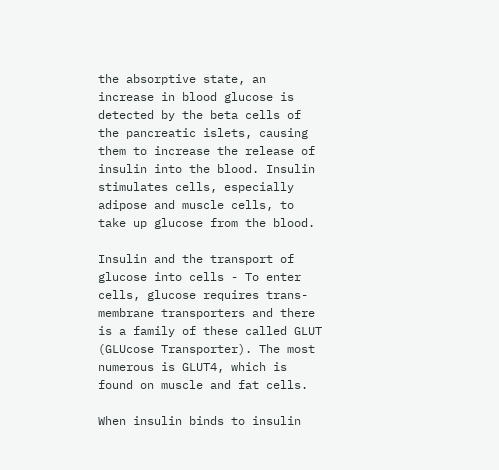the absorptive state, an increase in blood glucose is detected by the beta cells of the pancreatic islets, causing them to increase the release of insulin into the blood. Insulin stimulates cells, especially adipose and muscle cells, to take up glucose from the blood.

Insulin and the transport of glucose into cells - To enter cells, glucose requires trans-membrane transporters and there is a family of these called GLUT (GLUcose Transporter). The most numerous is GLUT4, which is found on muscle and fat cells.

When insulin binds to insulin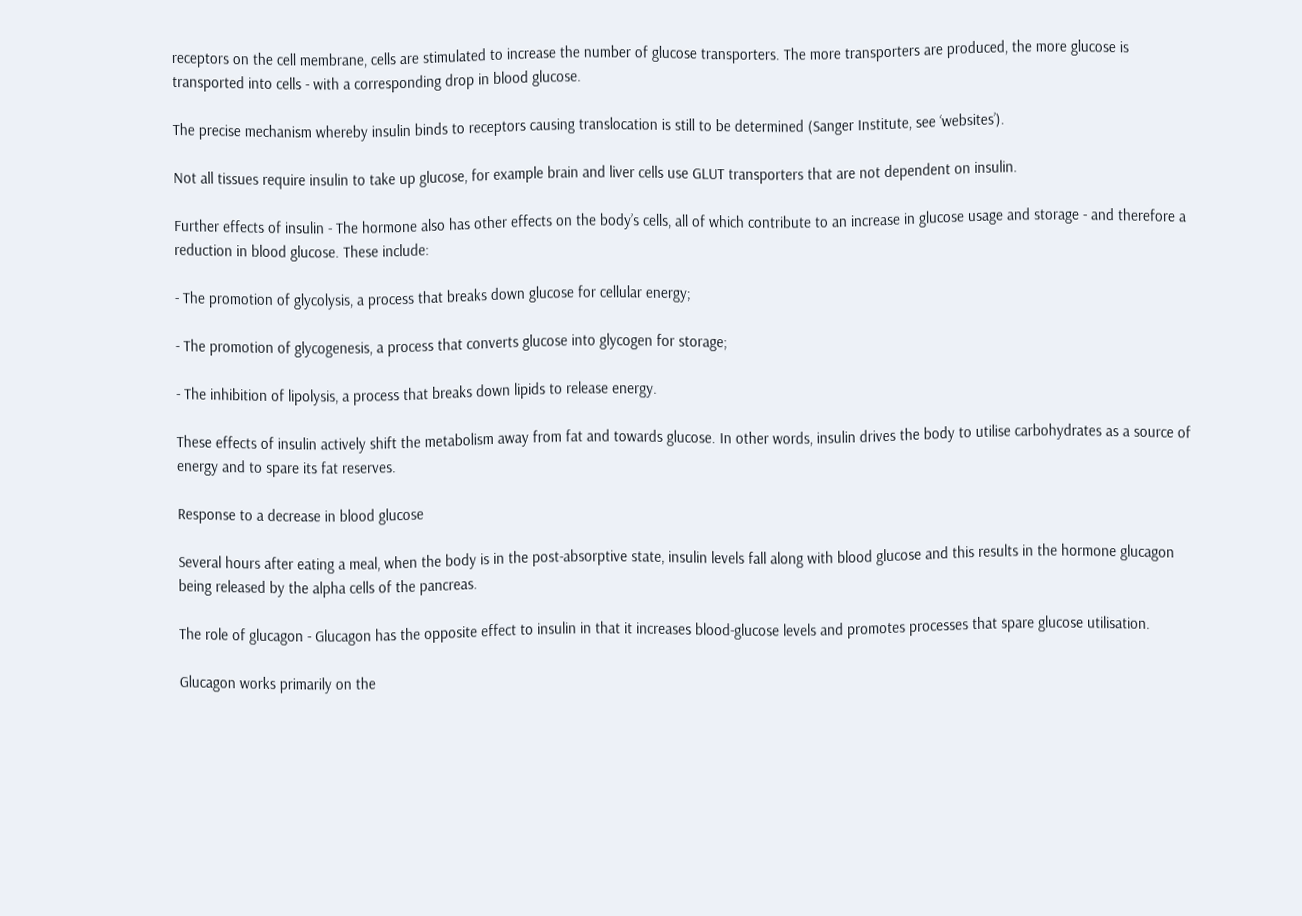receptors on the cell membrane, cells are stimulated to increase the number of glucose transporters. The more transporters are produced, the more glucose is transported into cells - with a corresponding drop in blood glucose.

The precise mechanism whereby insulin binds to receptors causing translocation is still to be determined (Sanger Institute, see ‘websites’).

Not all tissues require insulin to take up glucose, for example brain and liver cells use GLUT transporters that are not dependent on insulin.

Further effects of insulin - The hormone also has other effects on the body’s cells, all of which contribute to an increase in glucose usage and storage - and therefore a reduction in blood glucose. These include:

- The promotion of glycolysis, a process that breaks down glucose for cellular energy;

- The promotion of glycogenesis, a process that converts glucose into glycogen for storage;

- The inhibition of lipolysis, a process that breaks down lipids to release energy.

These effects of insulin actively shift the metabolism away from fat and towards glucose. In other words, insulin drives the body to utilise carbohydrates as a source of energy and to spare its fat reserves.

Response to a decrease in blood glucose

Several hours after eating a meal, when the body is in the post-absorptive state, insulin levels fall along with blood glucose and this results in the hormone glucagon being released by the alpha cells of the pancreas.

The role of glucagon - Glucagon has the opposite effect to insulin in that it increases blood-glucose levels and promotes processes that spare glucose utilisation.

Glucagon works primarily on the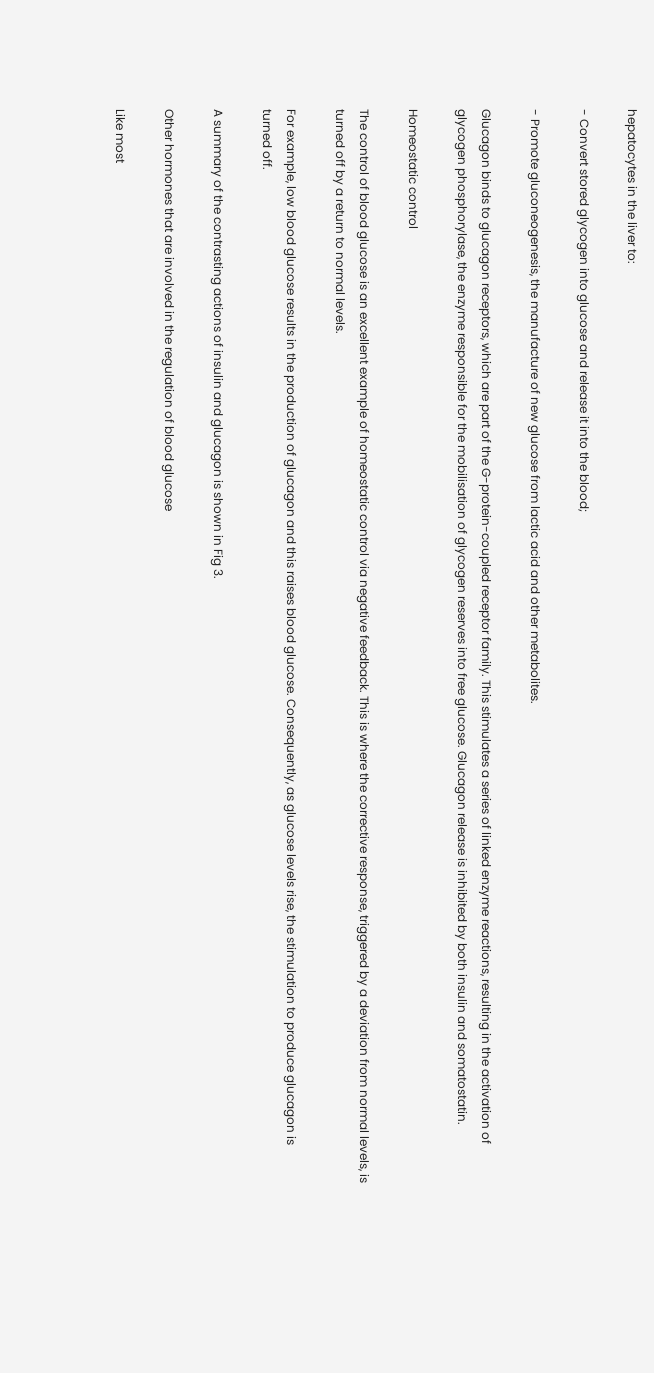hepatocytes in the liver to:

- Convert stored glycogen into glucose and release it into the blood;

- Promote gluconeogenesis, the manufacture of new glucose from lactic acid and other metabolites.

Glucagon binds to glucagon receptors, which are part of the G-protein-coupled receptor family. This stimulates a series of linked enzyme reactions, resulting in the activation of glycogen phosphorylase, the enzyme responsible for the mobilisation of glycogen reserves into free glucose. Glucagon release is inhibited by both insulin and somatostatin.

Homeostatic control

The control of blood glucose is an excellent example of homeostatic control via negative feedback. This is where the corrective response, triggered by a deviation from normal levels, is turned off by a return to normal levels.

For example, low blood glucose results in the production of glucagon and this raises blood glucose. Consequently, as glucose levels rise, the stimulation to produce glucagon is turned off.

A summary of the contrasting actions of insulin and glucagon is shown in Fig 3.

Other hormones that are involved in the regulation of blood glucose

Like most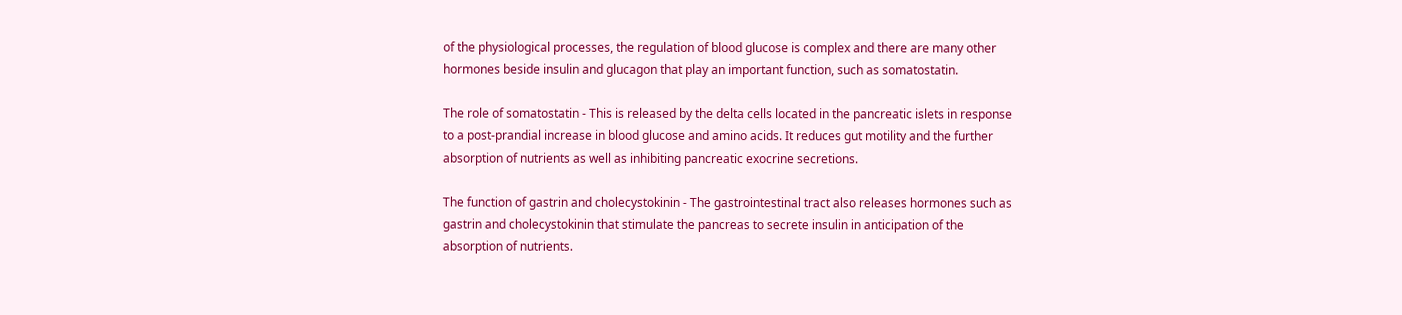of the physiological processes, the regulation of blood glucose is complex and there are many other hormones beside insulin and glucagon that play an important function, such as somatostatin.

The role of somatostatin - This is released by the delta cells located in the pancreatic islets in response to a post-prandial increase in blood glucose and amino acids. It reduces gut motility and the further absorption of nutrients as well as inhibiting pancreatic exocrine secretions.

The function of gastrin and cholecystokinin - The gastrointestinal tract also releases hormones such as gastrin and cholecystokinin that stimulate the pancreas to secrete insulin in anticipation of the absorption of nutrients.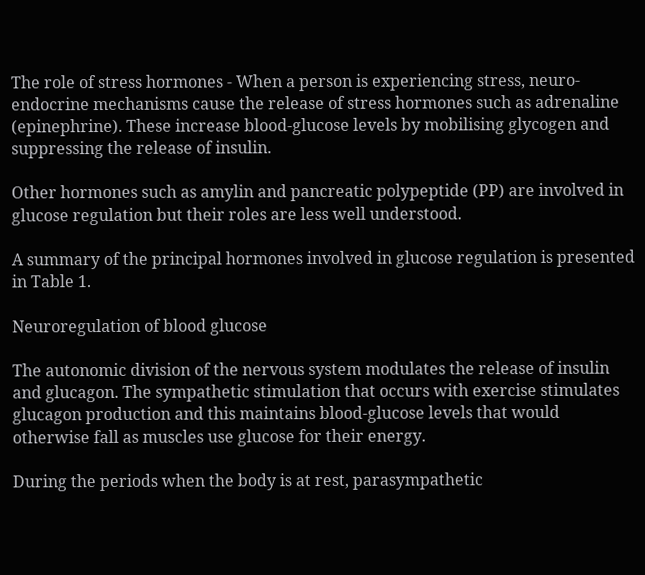The role of stress hormones - When a person is experiencing stress, neuro-endocrine mechanisms cause the release of stress hormones such as adrenaline (epinephrine). These increase blood-glucose levels by mobilising glycogen and suppressing the release of insulin.

Other hormones such as amylin and pancreatic polypeptide (PP) are involved in glucose regulation but their roles are less well understood.

A summary of the principal hormones involved in glucose regulation is presented in Table 1.

Neuroregulation of blood glucose

The autonomic division of the nervous system modulates the release of insulin and glucagon. The sympathetic stimulation that occurs with exercise stimulates glucagon production and this maintains blood-glucose levels that would otherwise fall as muscles use glucose for their energy.

During the periods when the body is at rest, parasympathetic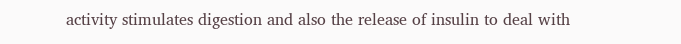activity stimulates digestion and also the release of insulin to deal with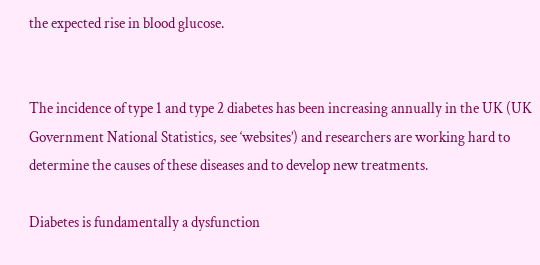the expected rise in blood glucose.


The incidence of type 1 and type 2 diabetes has been increasing annually in the UK (UK Government National Statistics, see ‘websites’) and researchers are working hard to determine the causes of these diseases and to develop new treatments.

Diabetes is fundamentally a dysfunction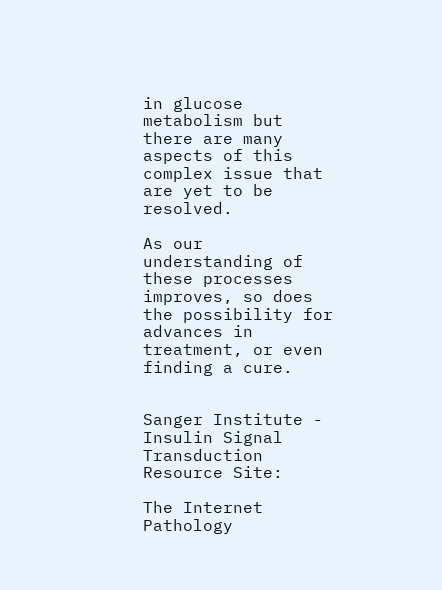in glucose metabolism but there are many aspects of this complex issue that are yet to be resolved.

As our understanding of these processes improves, so does the possibility for advances in treatment, or even finding a cure.


Sanger Institute - Insulin Signal Transduction Resource Site:

The Internet Pathology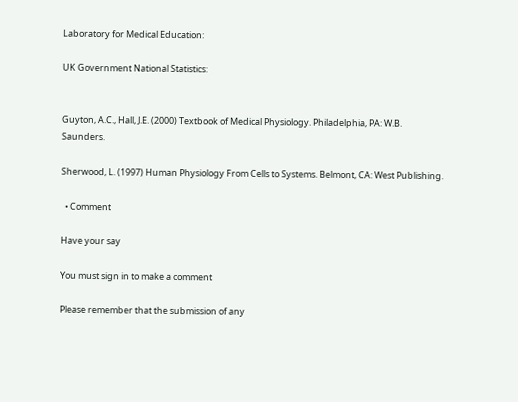Laboratory for Medical Education:

UK Government National Statistics:


Guyton, A.C., Hall, J.E. (2000) Textbook of Medical Physiology. Philadelphia, PA: W.B. Saunders.

Sherwood, L. (1997) Human Physiology From Cells to Systems. Belmont, CA: West Publishing.

  • Comment

Have your say

You must sign in to make a comment

Please remember that the submission of any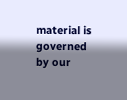material is governed by our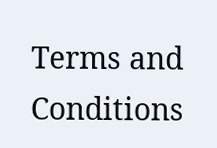Terms and Conditions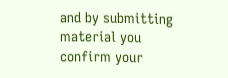and by submitting material you confirm your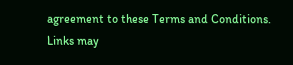agreement to these Terms and Conditions. Links may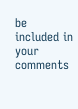be included in your comments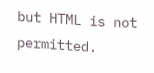but HTML is not permitted.